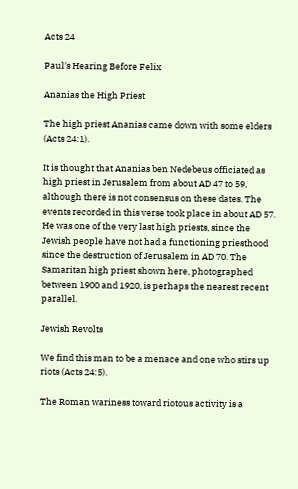Acts 24

Paul's Hearing Before Felix

Ananias the High Priest

The high priest Ananias came down with some elders (Acts 24:1).

It is thought that Ananias ben Nedebeus officiated as high priest in Jerusalem from about AD 47 to 59, although there is not consensus on these dates. The events recorded in this verse took place in about AD 57. He was one of the very last high priests, since the Jewish people have not had a functioning priesthood since the destruction of Jerusalem in AD 70. The Samaritan high priest shown here, photographed between 1900 and 1920, is perhaps the nearest recent parallel.

Jewish Revolts

We find this man to be a menace and one who stirs up riots (Acts 24:5).

The Roman wariness toward riotous activity is a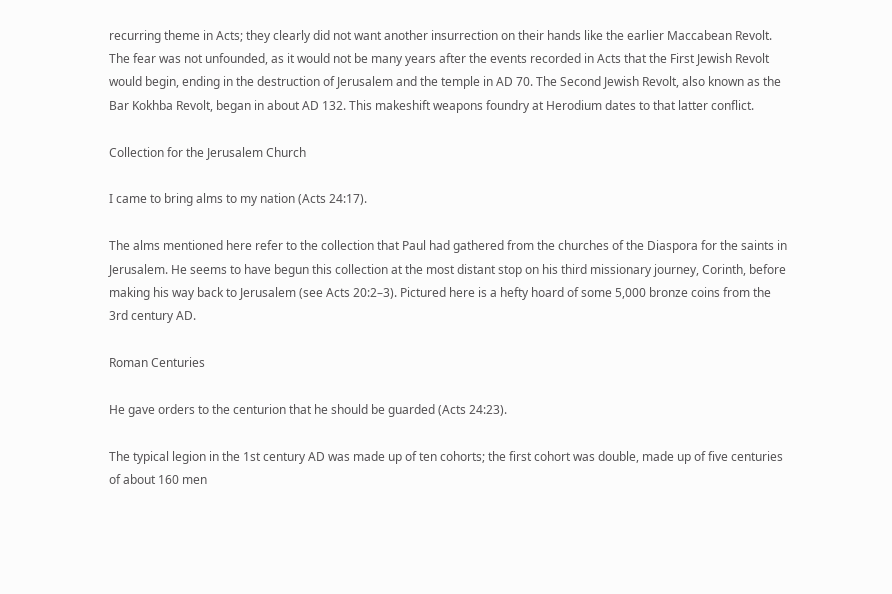recurring theme in Acts; they clearly did not want another insurrection on their hands like the earlier Maccabean Revolt. The fear was not unfounded, as it would not be many years after the events recorded in Acts that the First Jewish Revolt would begin, ending in the destruction of Jerusalem and the temple in AD 70. The Second Jewish Revolt, also known as the Bar Kokhba Revolt, began in about AD 132. This makeshift weapons foundry at Herodium dates to that latter conflict.

Collection for the Jerusalem Church

I came to bring alms to my nation (Acts 24:17).

The alms mentioned here refer to the collection that Paul had gathered from the churches of the Diaspora for the saints in Jerusalem. He seems to have begun this collection at the most distant stop on his third missionary journey, Corinth, before making his way back to Jerusalem (see Acts 20:2–3). Pictured here is a hefty hoard of some 5,000 bronze coins from the 3rd century AD.

Roman Centuries

He gave orders to the centurion that he should be guarded (Acts 24:23).

The typical legion in the 1st century AD was made up of ten cohorts; the first cohort was double, made up of five centuries of about 160 men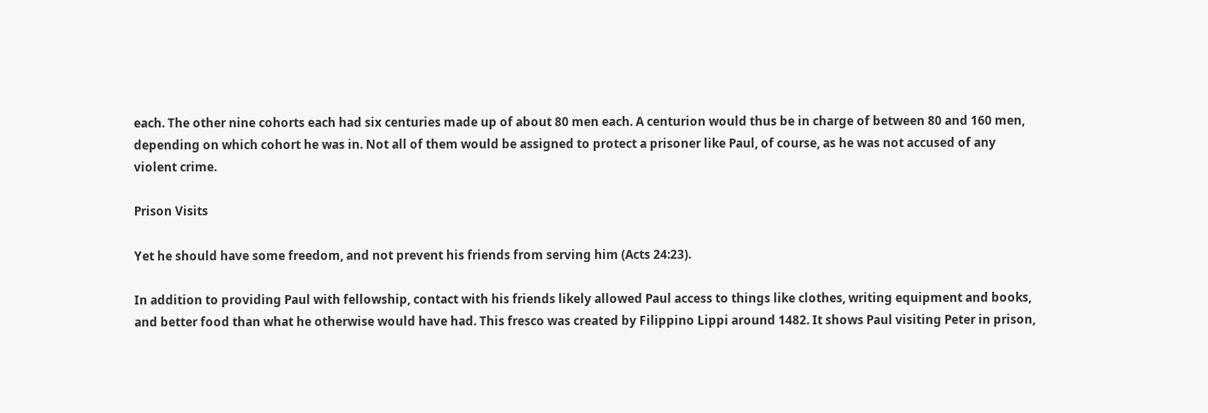each. The other nine cohorts each had six centuries made up of about 80 men each. A centurion would thus be in charge of between 80 and 160 men, depending on which cohort he was in. Not all of them would be assigned to protect a prisoner like Paul, of course, as he was not accused of any violent crime.

Prison Visits

Yet he should have some freedom, and not prevent his friends from serving him (Acts 24:23).

In addition to providing Paul with fellowship, contact with his friends likely allowed Paul access to things like clothes, writing equipment and books, and better food than what he otherwise would have had. This fresco was created by Filippino Lippi around 1482. It shows Paul visiting Peter in prison,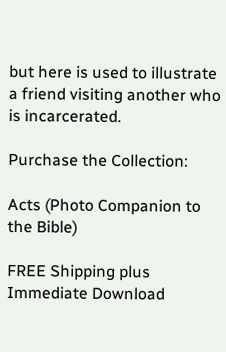but here is used to illustrate a friend visiting another who is incarcerated.

Purchase the Collection:

Acts (Photo Companion to the Bible)

FREE Shipping plus Immediate Download